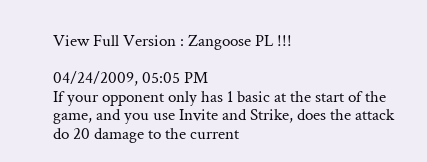View Full Version : Zangoose PL !!!

04/24/2009, 05:05 PM
If your opponent only has 1 basic at the start of the game, and you use Invite and Strike, does the attack do 20 damage to the current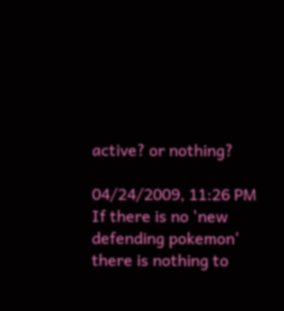active? or nothing?

04/24/2009, 11:26 PM
If there is no 'new defending pokemon' there is nothing to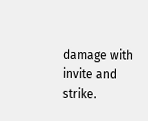damage with invite and strike.